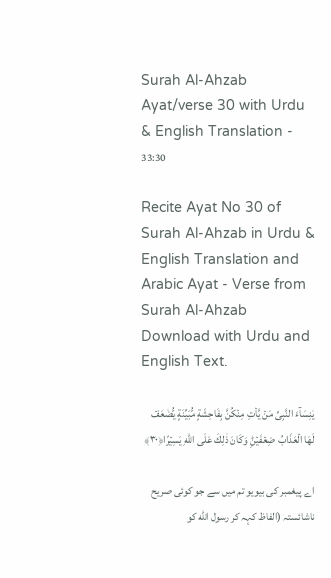Surah Al-Ahzab Ayat/verse 30 with Urdu & English Translation - 33:30

Recite Ayat No 30 of Surah Al-Ahzab in Urdu & English Translation and Arabic Ayat - Verse from Surah Al-Ahzab Download with Urdu and English Text.

يٰنِسَآءَ النَّبِىِّ مَنۡ يَّاۡتِ مِنۡكُنَّ بِفَاحِشَةٍ مُّبَيِّنَةٍ يُّضٰعَفۡ لَهَا الۡعَذَابُ ضِعۡفَيۡنِ‌ؕ وَكَانَ ذٰلِكَ عَلَى اللّٰهِ يَسِيۡرًا﴿۳۰﴾

اے پیغمبر کی بیویو تم میں سے جو کوئی صریح ناشائستہ (الفاظ کہہ کر رسول الله کو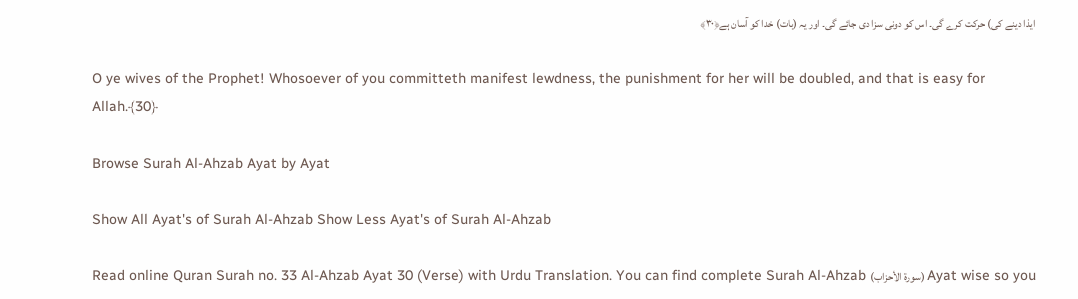ایذا دینے کی) حرکت کرے گی۔ اس کو دونی سزا دی جائے گی۔ اور یہ (بات) خدا کو آسان ہے﴿۳۰﴾

O ye wives of the Prophet! Whosoever of you committeth manifest lewdness, the punishment for her will be doubled, and that is easy for Allah.﴾30﴿

Browse Surah Al-Ahzab Ayat by Ayat

Show All Ayat's of Surah Al-Ahzab Show Less Ayat's of Surah Al-Ahzab

Read online Quran Surah no. 33 Al-Ahzab Ayat 30 (Verse) with Urdu Translation. You can find complete Surah Al-Ahzab (سورة الأحزاب) Ayat wise so you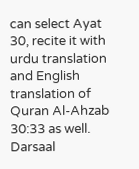can select Ayat 30, recite it with urdu translation and English translation of Quran Al-Ahzab 30:33 as well. Darsaal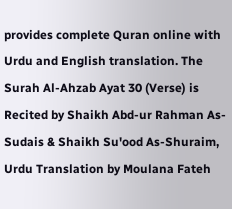provides complete Quran online with Urdu and English translation. The Surah Al-Ahzab Ayat 30 (Verse) is Recited by Shaikh Abd-ur Rahman As-Sudais & Shaikh Su'ood As-Shuraim, Urdu Translation by Moulana Fateh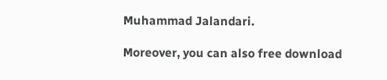Muhammad Jalandari.

Moreover, you can also free download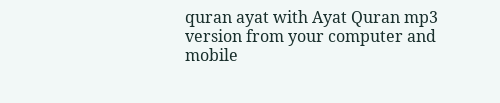quran ayat with Ayat Quran mp3 version from your computer and mobile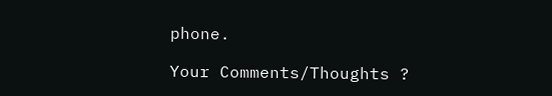phone.

Your Comments/Thoughts ?